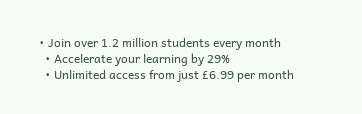• Join over 1.2 million students every month
  • Accelerate your learning by 29%
  • Unlimited access from just £6.99 per month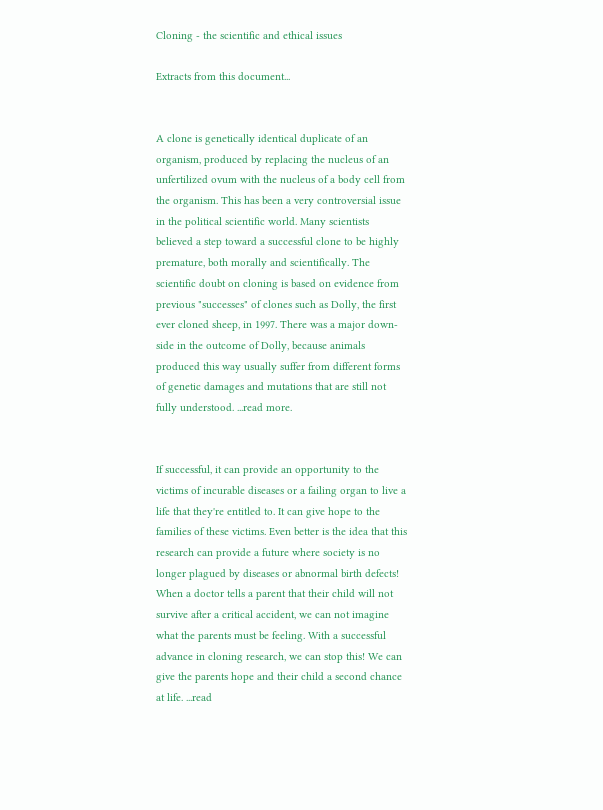Cloning - the scientific and ethical issues

Extracts from this document...


A clone is genetically identical duplicate of an organism, produced by replacing the nucleus of an unfertilized ovum with the nucleus of a body cell from the organism. This has been a very controversial issue in the political scientific world. Many scientists believed a step toward a successful clone to be highly premature, both morally and scientifically. The scientific doubt on cloning is based on evidence from previous "successes" of clones such as Dolly, the first ever cloned sheep, in 1997. There was a major down-side in the outcome of Dolly, because animals produced this way usually suffer from different forms of genetic damages and mutations that are still not fully understood. ...read more.


If successful, it can provide an opportunity to the victims of incurable diseases or a failing organ to live a life that they're entitled to. It can give hope to the families of these victims. Even better is the idea that this research can provide a future where society is no longer plagued by diseases or abnormal birth defects! When a doctor tells a parent that their child will not survive after a critical accident, we can not imagine what the parents must be feeling. With a successful advance in cloning research, we can stop this! We can give the parents hope and their child a second chance at life. ...read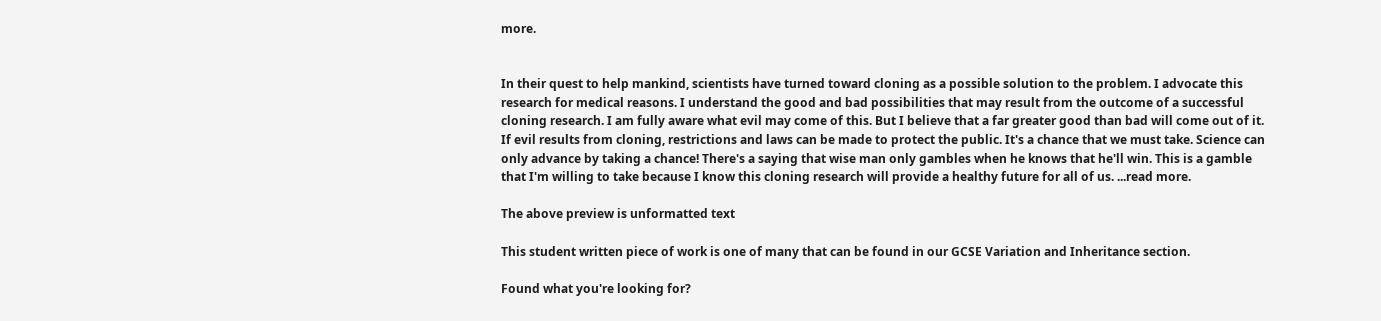more.


In their quest to help mankind, scientists have turned toward cloning as a possible solution to the problem. I advocate this research for medical reasons. I understand the good and bad possibilities that may result from the outcome of a successful cloning research. I am fully aware what evil may come of this. But I believe that a far greater good than bad will come out of it. If evil results from cloning, restrictions and laws can be made to protect the public. It's a chance that we must take. Science can only advance by taking a chance! There's a saying that wise man only gambles when he knows that he'll win. This is a gamble that I'm willing to take because I know this cloning research will provide a healthy future for all of us. ...read more.

The above preview is unformatted text

This student written piece of work is one of many that can be found in our GCSE Variation and Inheritance section.

Found what you're looking for?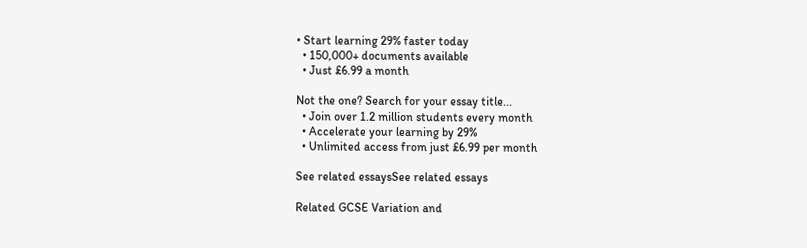• Start learning 29% faster today
  • 150,000+ documents available
  • Just £6.99 a month

Not the one? Search for your essay title...
  • Join over 1.2 million students every month
  • Accelerate your learning by 29%
  • Unlimited access from just £6.99 per month

See related essaysSee related essays

Related GCSE Variation and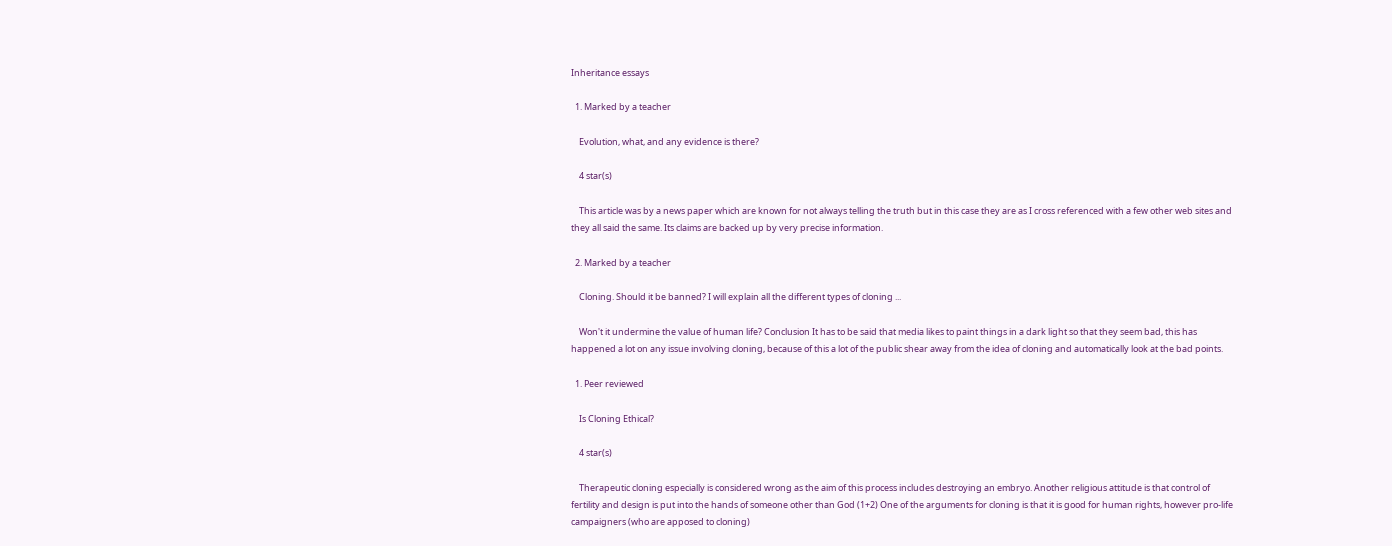Inheritance essays

  1. Marked by a teacher

    Evolution, what, and any evidence is there?

    4 star(s)

    This article was by a news paper which are known for not always telling the truth but in this case they are as I cross referenced with a few other web sites and they all said the same. Its claims are backed up by very precise information.

  2. Marked by a teacher

    Cloning. Should it be banned? I will explain all the different types of cloning ...

    Won't it undermine the value of human life? Conclusion It has to be said that media likes to paint things in a dark light so that they seem bad, this has happened a lot on any issue involving cloning, because of this a lot of the public shear away from the idea of cloning and automatically look at the bad points.

  1. Peer reviewed

    Is Cloning Ethical?

    4 star(s)

    Therapeutic cloning especially is considered wrong as the aim of this process includes destroying an embryo. Another religious attitude is that control of fertility and design is put into the hands of someone other than God (1+2) One of the arguments for cloning is that it is good for human rights, however pro-life campaigners (who are apposed to cloning)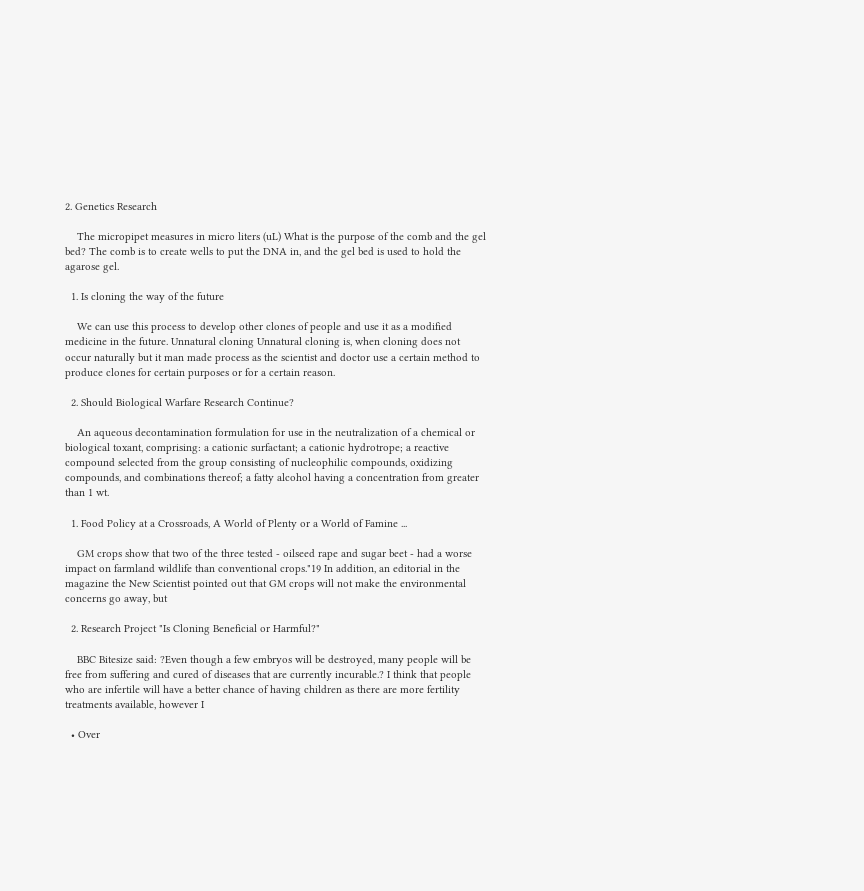2. Genetics Research

    The micropipet measures in micro liters (uL) What is the purpose of the comb and the gel bed? The comb is to create wells to put the DNA in, and the gel bed is used to hold the agarose gel.

  1. Is cloning the way of the future

    We can use this process to develop other clones of people and use it as a modified medicine in the future. Unnatural cloning Unnatural cloning is, when cloning does not occur naturally but it man made process as the scientist and doctor use a certain method to produce clones for certain purposes or for a certain reason.

  2. Should Biological Warfare Research Continue?

    An aqueous decontamination formulation for use in the neutralization of a chemical or biological toxant, comprising: a cationic surfactant; a cationic hydrotrope; a reactive compound selected from the group consisting of nucleophilic compounds, oxidizing compounds, and combinations thereof; a fatty alcohol having a concentration from greater than 1 wt.

  1. Food Policy at a Crossroads, A World of Plenty or a World of Famine ...

    GM crops show that two of the three tested - oilseed rape and sugar beet - had a worse impact on farmland wildlife than conventional crops."19 In addition, an editorial in the magazine the New Scientist pointed out that GM crops will not make the environmental concerns go away, but

  2. Research Project "Is Cloning Beneficial or Harmful?"

    BBC Bitesize said: ?Even though a few embryos will be destroyed, many people will be free from suffering and cured of diseases that are currently incurable.? I think that people who are infertile will have a better chance of having children as there are more fertility treatments available, however I

  • Over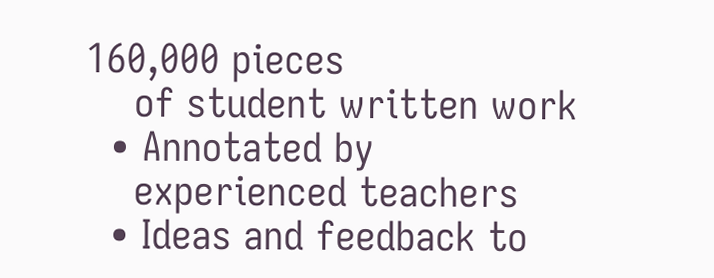160,000 pieces
    of student written work
  • Annotated by
    experienced teachers
  • Ideas and feedback to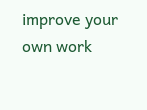improve your own work